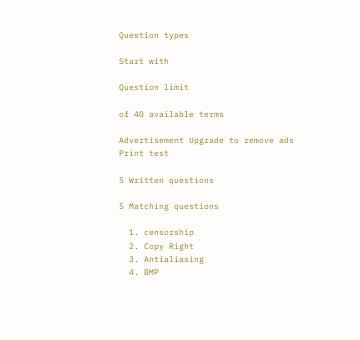Question types

Start with

Question limit

of 40 available terms

Advertisement Upgrade to remove ads
Print test

5 Written questions

5 Matching questions

  1. censorship
  2. Copy Right
  3. Antialiasing
  4. BMP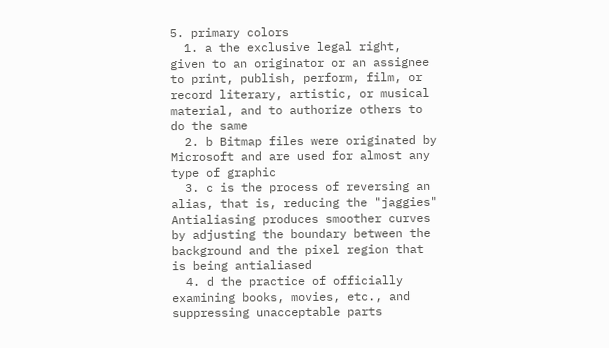5. primary colors
  1. a the exclusive legal right, given to an originator or an assignee to print, publish, perform, film, or record literary, artistic, or musical material, and to authorize others to do the same
  2. b Bitmap files were originated by Microsoft and are used for almost any type of graphic
  3. c is the process of reversing an alias, that is, reducing the "jaggies" Antialiasing produces smoother curves by adjusting the boundary between the background and the pixel region that is being antialiased
  4. d the practice of officially examining books, movies, etc., and suppressing unacceptable parts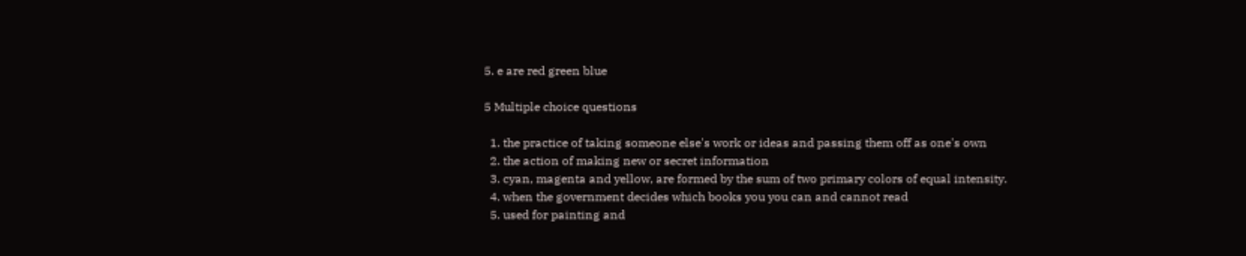5. e are red green blue

5 Multiple choice questions

  1. the practice of taking someone else's work or ideas and passing them off as one's own
  2. the action of making new or secret information
  3. cyan, magenta and yellow, are formed by the sum of two primary colors of equal intensity.
  4. when the government decides which books you you can and cannot read
  5. used for painting and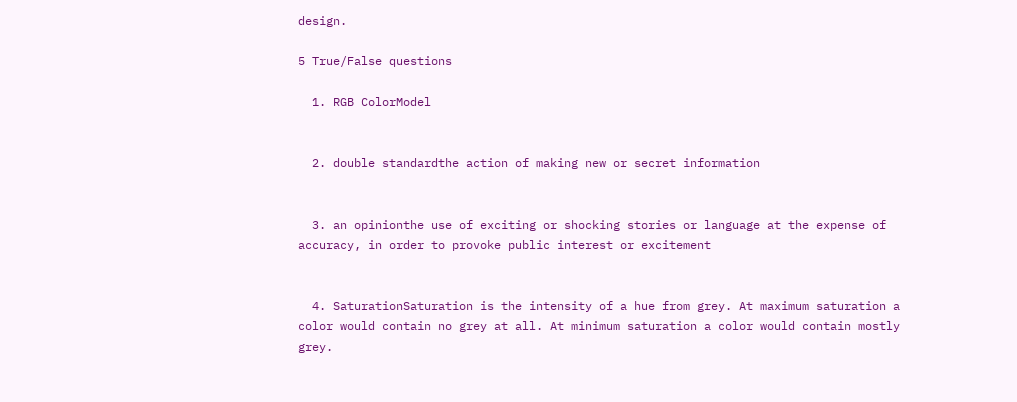design.

5 True/False questions

  1. RGB ColorModel


  2. double standardthe action of making new or secret information


  3. an opinionthe use of exciting or shocking stories or language at the expense of accuracy, in order to provoke public interest or excitement


  4. SaturationSaturation is the intensity of a hue from grey. At maximum saturation a color would contain no grey at all. At minimum saturation a color would contain mostly grey.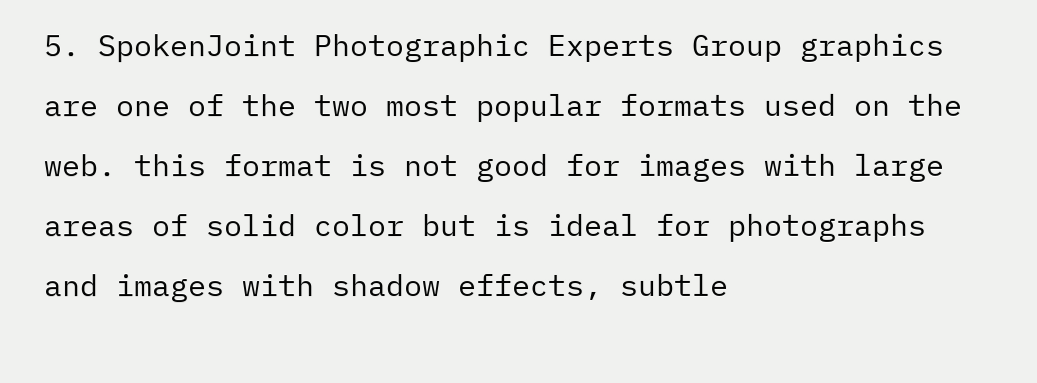5. SpokenJoint Photographic Experts Group graphics are one of the two most popular formats used on the web. this format is not good for images with large areas of solid color but is ideal for photographs and images with shadow effects, subtle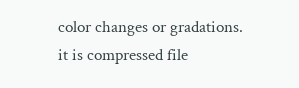color changes or gradations. it is compressed file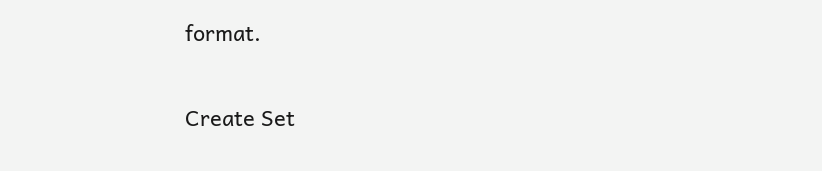format.


Create Set